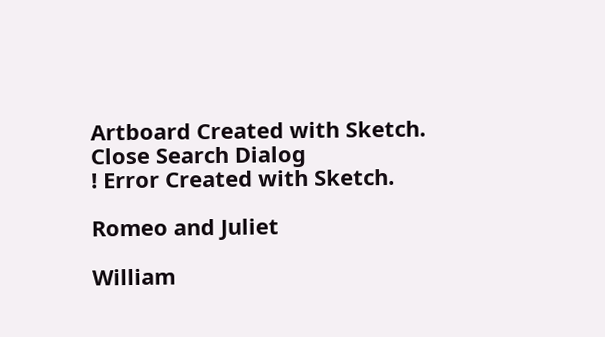Artboard Created with Sketch. Close Search Dialog
! Error Created with Sketch.

Romeo and Juliet

William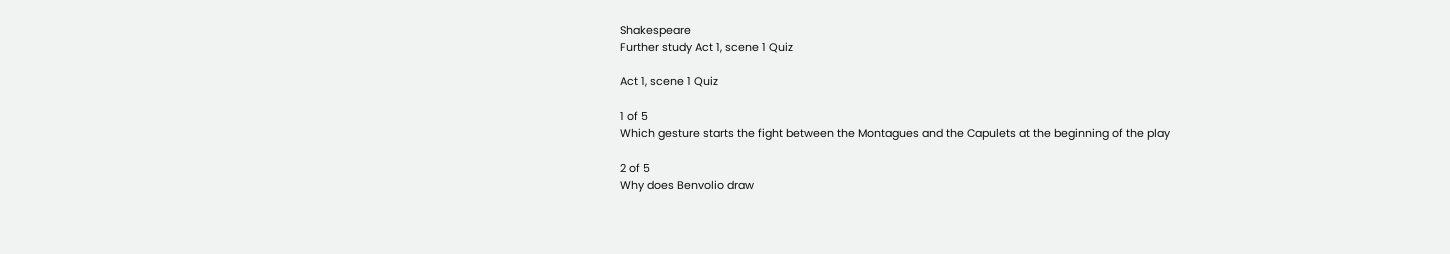Shakespeare
Further study Act 1, scene 1 Quiz

Act 1, scene 1 Quiz

1 of 5
Which gesture starts the fight between the Montagues and the Capulets at the beginning of the play

2 of 5
Why does Benvolio draw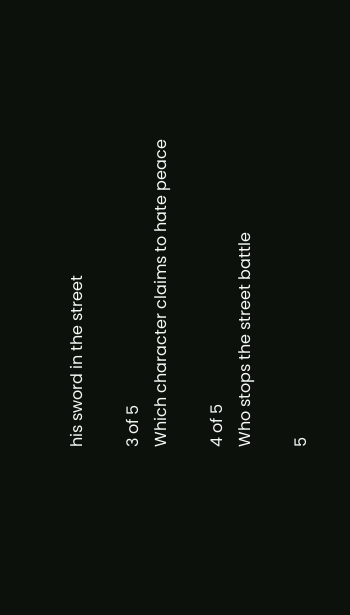his sword in the street

3 of 5
Which character claims to hate peace

4 of 5
Who stops the street battle

5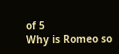of 5
Why is Romeo so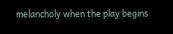melancholy when the play begins